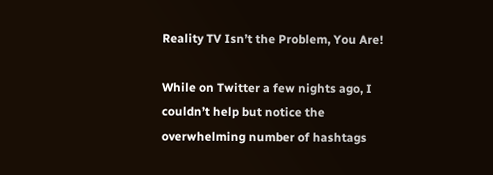Reality TV Isn’t the Problem, You Are!

While on Twitter a few nights ago, I couldn’t help but notice the overwhelming number of hashtags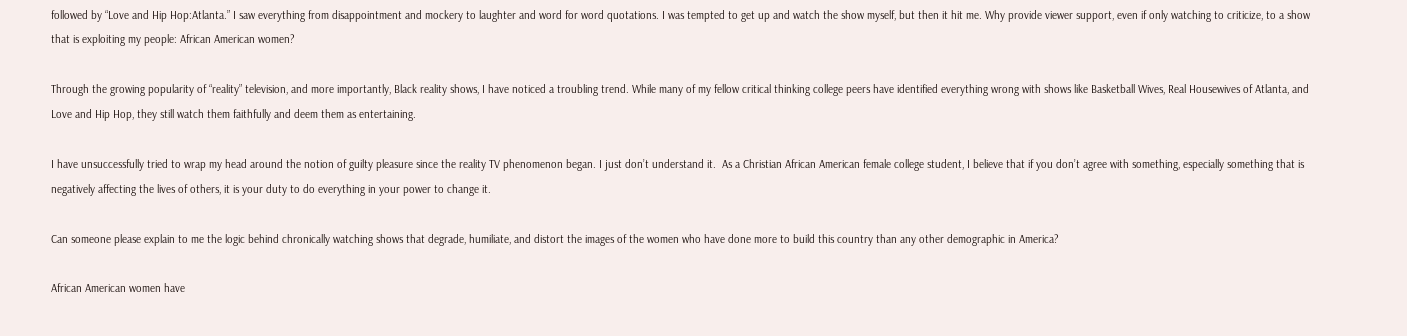followed by “Love and Hip Hop:Atlanta.” I saw everything from disappointment and mockery to laughter and word for word quotations. I was tempted to get up and watch the show myself, but then it hit me. Why provide viewer support, even if only watching to criticize, to a show that is exploiting my people: African American women?

Through the growing popularity of “reality” television, and more importantly, Black reality shows, I have noticed a troubling trend. While many of my fellow critical thinking college peers have identified everything wrong with shows like Basketball Wives, Real Housewives of Atlanta, and Love and Hip Hop, they still watch them faithfully and deem them as entertaining.

I have unsuccessfully tried to wrap my head around the notion of guilty pleasure since the reality TV phenomenon began. I just don’t understand it.  As a Christian African American female college student, I believe that if you don’t agree with something, especially something that is negatively affecting the lives of others, it is your duty to do everything in your power to change it.

Can someone please explain to me the logic behind chronically watching shows that degrade, humiliate, and distort the images of the women who have done more to build this country than any other demographic in America?

African American women have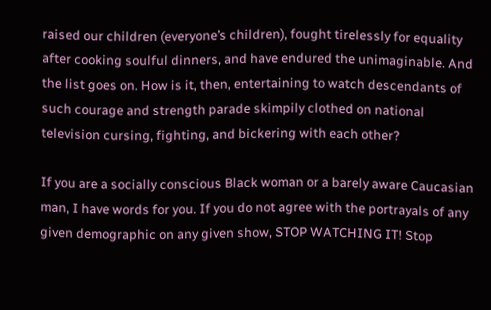raised our children (everyone’s children), fought tirelessly for equality after cooking soulful dinners, and have endured the unimaginable. And the list goes on. How is it, then, entertaining to watch descendants of such courage and strength parade skimpily clothed on national television cursing, fighting, and bickering with each other?

If you are a socially conscious Black woman or a barely aware Caucasian man, I have words for you. If you do not agree with the portrayals of any given demographic on any given show, STOP WATCHING IT! Stop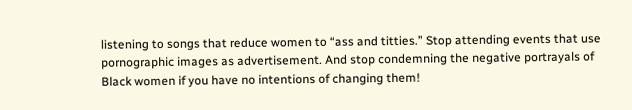listening to songs that reduce women to “ass and titties.” Stop attending events that use pornographic images as advertisement. And stop condemning the negative portrayals of Black women if you have no intentions of changing them!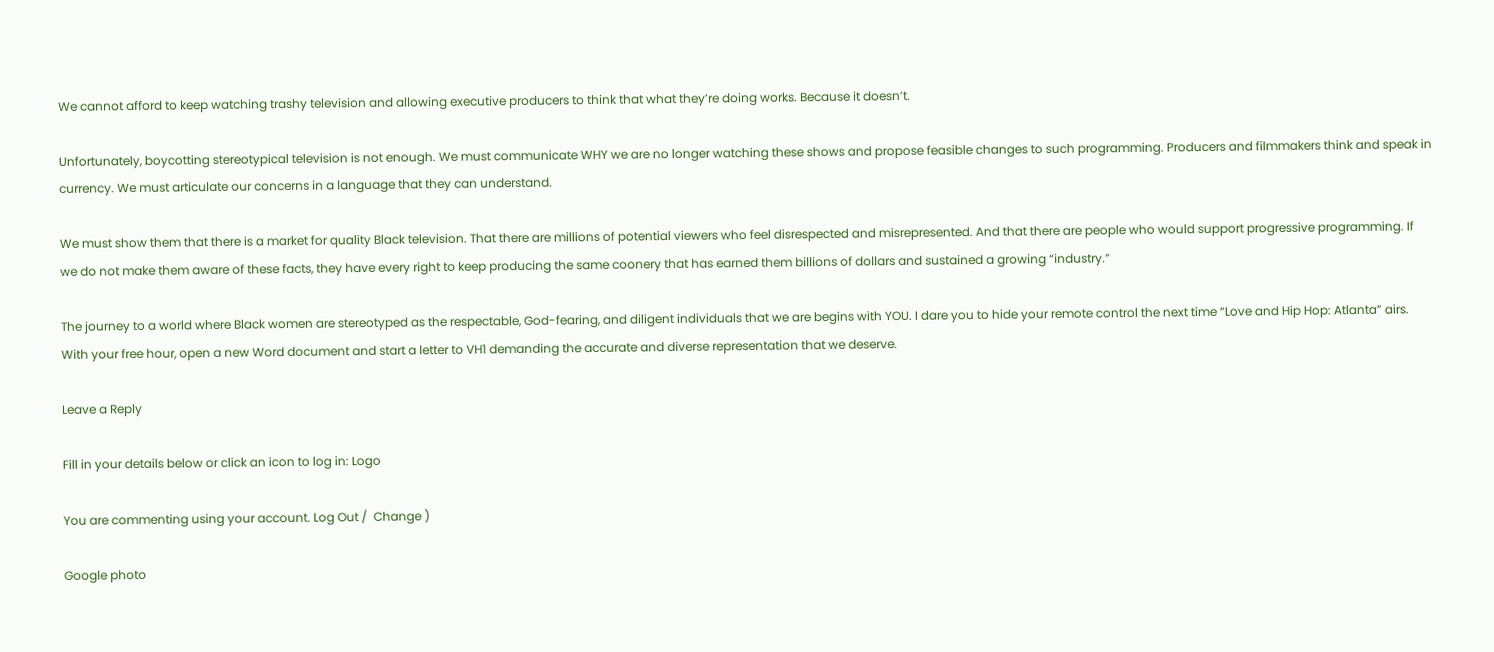We cannot afford to keep watching trashy television and allowing executive producers to think that what they’re doing works. Because it doesn’t.

Unfortunately, boycotting stereotypical television is not enough. We must communicate WHY we are no longer watching these shows and propose feasible changes to such programming. Producers and filmmakers think and speak in currency. We must articulate our concerns in a language that they can understand.

We must show them that there is a market for quality Black television. That there are millions of potential viewers who feel disrespected and misrepresented. And that there are people who would support progressive programming. If we do not make them aware of these facts, they have every right to keep producing the same coonery that has earned them billions of dollars and sustained a growing “industry.”

The journey to a world where Black women are stereotyped as the respectable, God-fearing, and diligent individuals that we are begins with YOU. I dare you to hide your remote control the next time “Love and Hip Hop: Atlanta” airs. With your free hour, open a new Word document and start a letter to VH1 demanding the accurate and diverse representation that we deserve.

Leave a Reply

Fill in your details below or click an icon to log in: Logo

You are commenting using your account. Log Out /  Change )

Google photo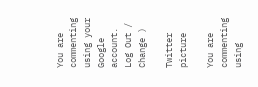You are commenting using your Google account. Log Out /  Change )

Twitter picture

You are commenting using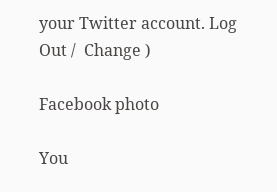your Twitter account. Log Out /  Change )

Facebook photo

You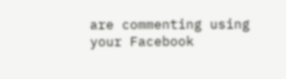are commenting using your Facebook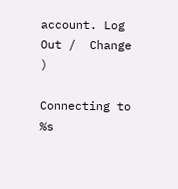account. Log Out /  Change )

Connecting to %s